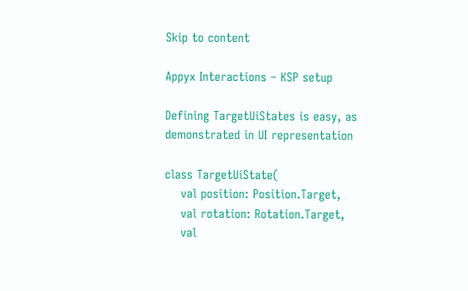Skip to content

Appyx Interactions – KSP setup

Defining TargetUiStates is easy, as demonstrated in UI representation

class TargetUiState(
    val position: Position.Target,
    val rotation: Rotation.Target,
    val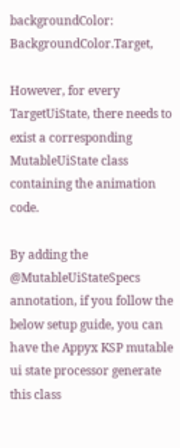backgroundColor: BackgroundColor.Target,

However, for every TargetUiState, there needs to exist a corresponding MutableUiState class containing the animation code.

By adding the @MutableUiStateSpecs annotation, if you follow the below setup guide, you can have the Appyx KSP mutable ui state processor generate this class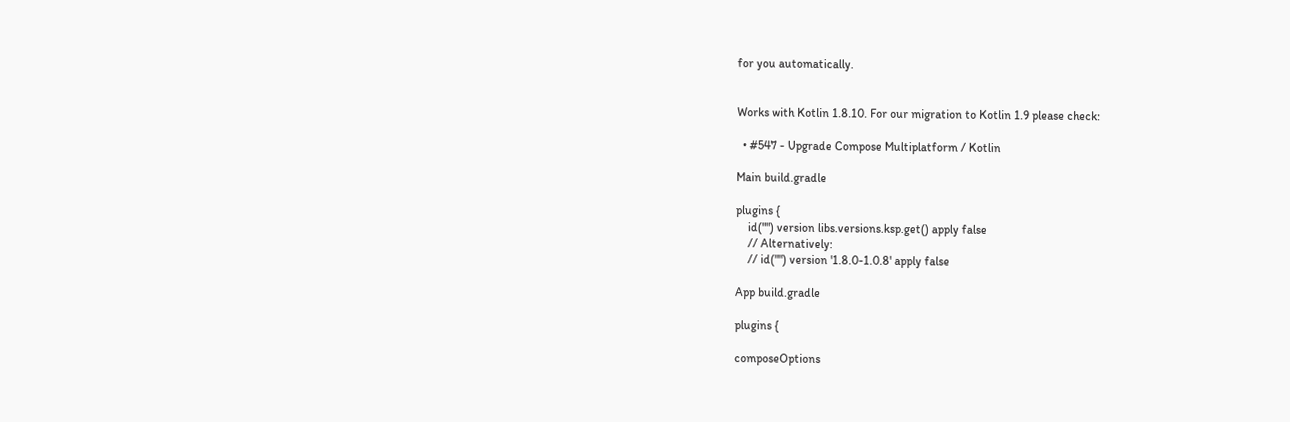for you automatically.


Works with Kotlin 1.8.10. For our migration to Kotlin 1.9 please check:

  • #547 - Upgrade Compose Multiplatform / Kotlin

Main build.gradle

plugins {
    id("") version libs.versions.ksp.get() apply false
    // Alternatively:
    // id("") version '1.8.0-1.0.8' apply false

App build.gradle

plugins {

composeOptions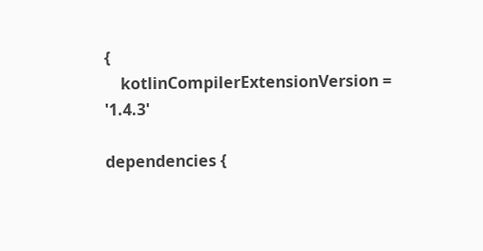{
    kotlinCompilerExtensionVersion = '1.4.3'

dependencies {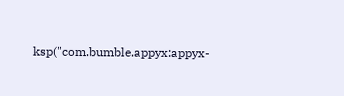ksp("com.bumble.appyx:appyx-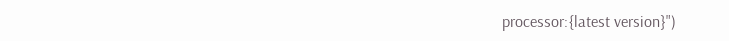processor:{latest version}")